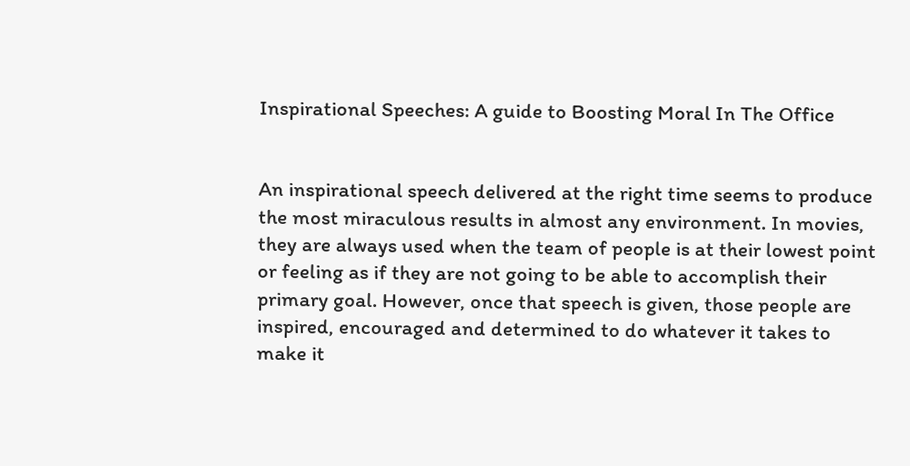Inspirational Speeches: A guide to Boosting Moral In The Office


An inspirational speech delivered at the right time seems to produce the most miraculous results in almost any environment. In movies, they are always used when the team of people is at their lowest point or feeling as if they are not going to be able to accomplish their primary goal. However, once that speech is given, those people are inspired, encouraged and determined to do whatever it takes to make it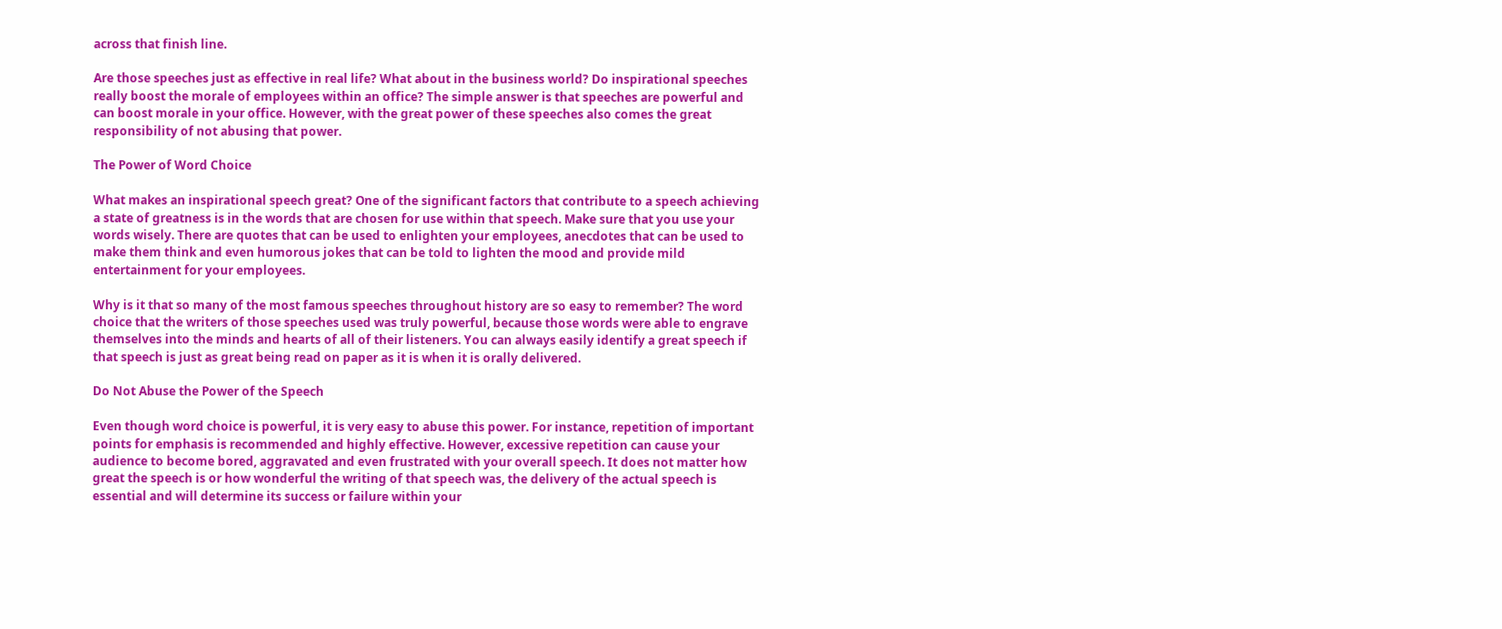across that finish line.

Are those speeches just as effective in real life? What about in the business world? Do inspirational speeches really boost the morale of employees within an office? The simple answer is that speeches are powerful and can boost morale in your office. However, with the great power of these speeches also comes the great responsibility of not abusing that power.

The Power of Word Choice

What makes an inspirational speech great? One of the significant factors that contribute to a speech achieving a state of greatness is in the words that are chosen for use within that speech. Make sure that you use your words wisely. There are quotes that can be used to enlighten your employees, anecdotes that can be used to make them think and even humorous jokes that can be told to lighten the mood and provide mild entertainment for your employees.

Why is it that so many of the most famous speeches throughout history are so easy to remember? The word choice that the writers of those speeches used was truly powerful, because those words were able to engrave themselves into the minds and hearts of all of their listeners. You can always easily identify a great speech if that speech is just as great being read on paper as it is when it is orally delivered.

Do Not Abuse the Power of the Speech

Even though word choice is powerful, it is very easy to abuse this power. For instance, repetition of important points for emphasis is recommended and highly effective. However, excessive repetition can cause your audience to become bored, aggravated and even frustrated with your overall speech. It does not matter how great the speech is or how wonderful the writing of that speech was, the delivery of the actual speech is essential and will determine its success or failure within your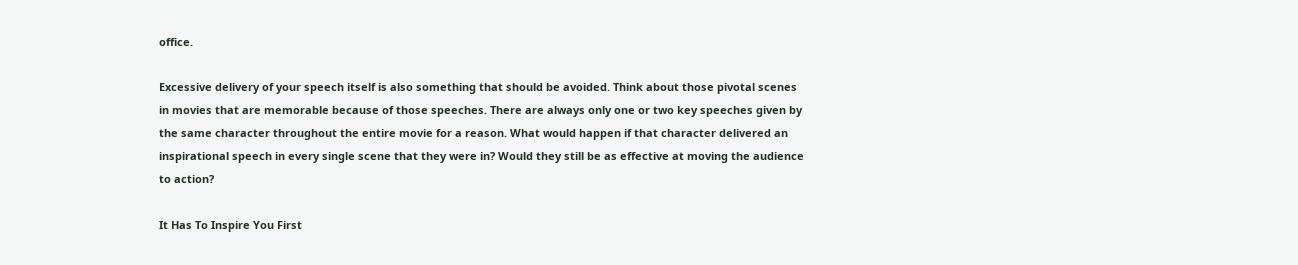office.

Excessive delivery of your speech itself is also something that should be avoided. Think about those pivotal scenes in movies that are memorable because of those speeches. There are always only one or two key speeches given by the same character throughout the entire movie for a reason. What would happen if that character delivered an inspirational speech in every single scene that they were in? Would they still be as effective at moving the audience to action?

It Has To Inspire You First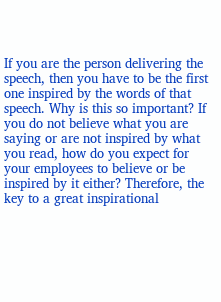If you are the person delivering the speech, then you have to be the first one inspired by the words of that speech. Why is this so important? If you do not believe what you are saying or are not inspired by what you read, how do you expect for your employees to believe or be inspired by it either? Therefore, the key to a great inspirational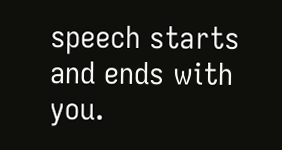speech starts and ends with you.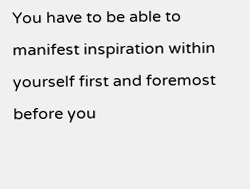You have to be able to manifest inspiration within yourself first and foremost before you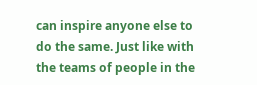can inspire anyone else to do the same. Just like with the teams of people in the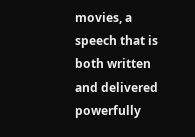movies, a speech that is both written and delivered powerfully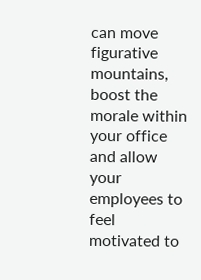can move figurative mountains, boost the morale within your office and allow your employees to feel motivated to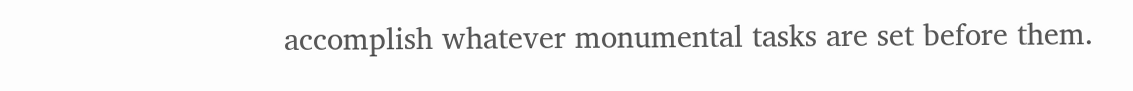accomplish whatever monumental tasks are set before them.